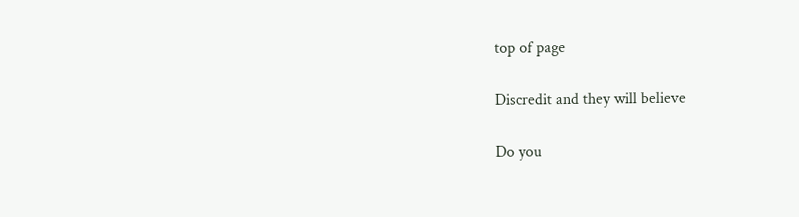top of page

Discredit and they will believe

Do you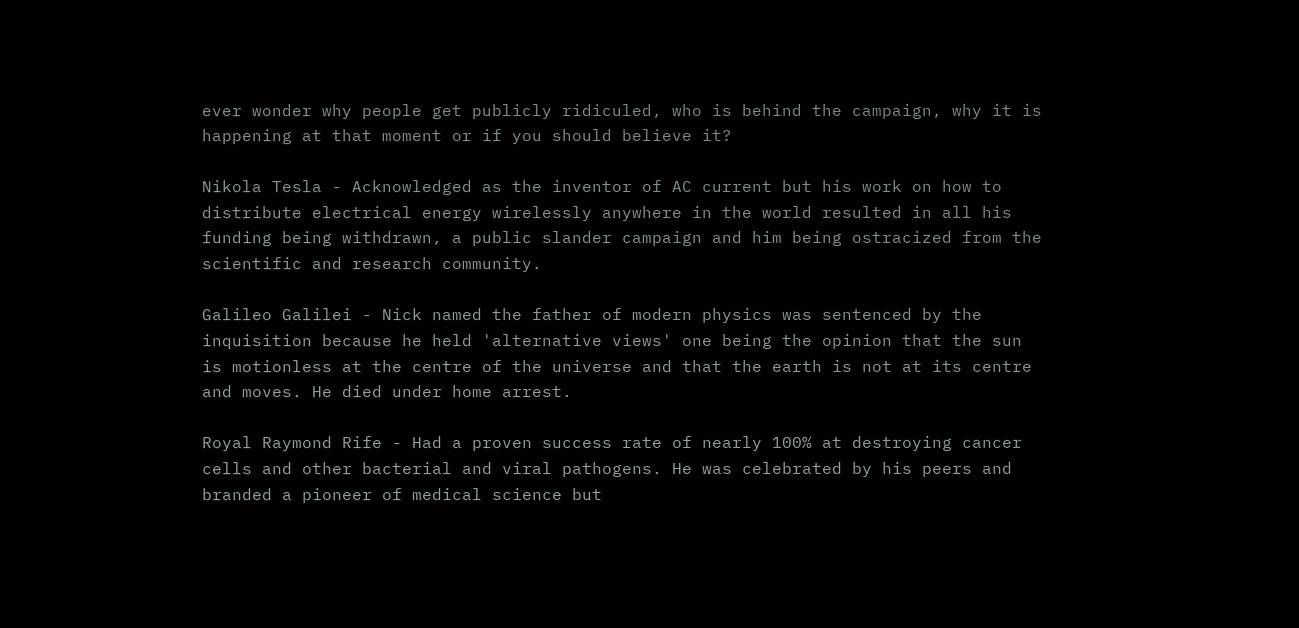ever wonder why people get publicly ridiculed, who is behind the campaign, why it is happening at that moment or if you should believe it?

Nikola Tesla - Acknowledged as the inventor of AC current but his work on how to distribute electrical energy wirelessly anywhere in the world resulted in all his funding being withdrawn, a public slander campaign and him being ostracized from the scientific and research community.

Galileo Galilei - Nick named the father of modern physics was sentenced by the inquisition because he held 'alternative views' one being the opinion that the sun is motionless at the centre of the universe and that the earth is not at its centre and moves. He died under home arrest.

Royal Raymond Rife - Had a proven success rate of nearly 100% at destroying cancer cells and other bacterial and viral pathogens. He was celebrated by his peers and branded a pioneer of medical science but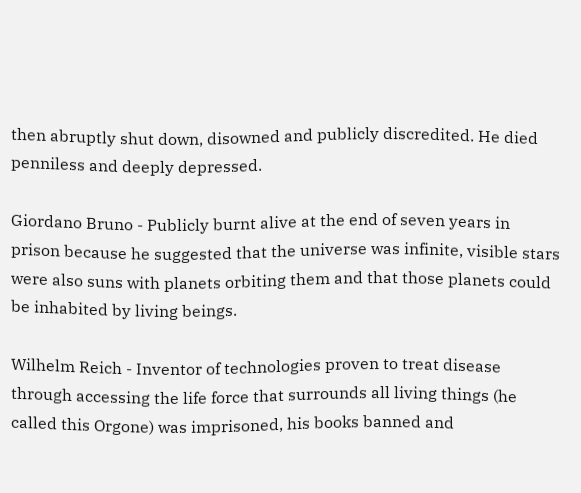then abruptly shut down, disowned and publicly discredited. He died penniless and deeply depressed.

Giordano Bruno - Publicly burnt alive at the end of seven years in prison because he suggested that the universe was infinite, visible stars were also suns with planets orbiting them and that those planets could be inhabited by living beings.

Wilhelm Reich - Inventor of technologies proven to treat disease through accessing the life force that surrounds all living things (he called this Orgone) was imprisoned, his books banned and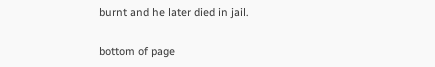burnt and he later died in jail.

bottom of page